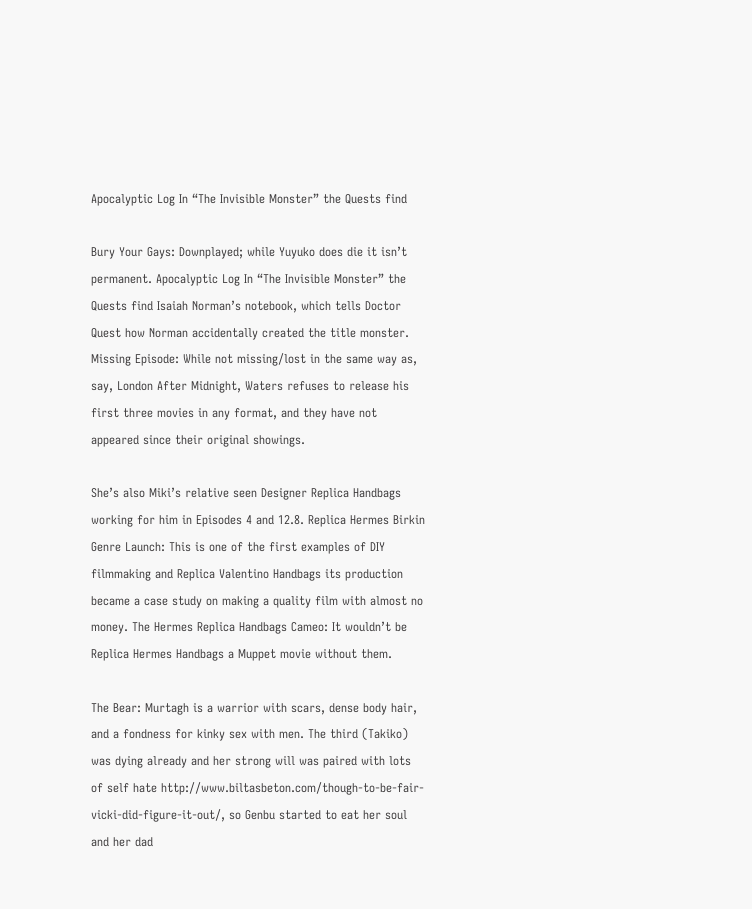Apocalyptic Log In “The Invisible Monster” the Quests find

Bury Your Gays: Downplayed; while Yuyuko does die it isn’t permanent. Apocalyptic Log In “The Invisible Monster” the Quests find Isaiah Norman’s notebook, which tells Doctor Quest how Norman accidentally created the title monster. Missing Episode: While not missing/lost in the same way as, say, London After Midnight, Waters refuses to release his first three movies in any format, and they have not appeared since their original showings.

She’s also Miki’s relative seen Designer Replica Handbags working for him in Episodes 4 and 12.8. Replica Hermes Birkin Genre Launch: This is one of the first examples of DIY filmmaking and Replica Valentino Handbags its production became a case study on making a quality film with almost no money. The Hermes Replica Handbags Cameo: It wouldn’t be Replica Hermes Handbags a Muppet movie without them.

The Bear: Murtagh is a warrior with scars, dense body hair, and a fondness for kinky sex with men. The third (Takiko) was dying already and her strong will was paired with lots of self hate http://www.biltasbeton.com/though-to-be-fair-vicki-did-figure-it-out/, so Genbu started to eat her soul and her dad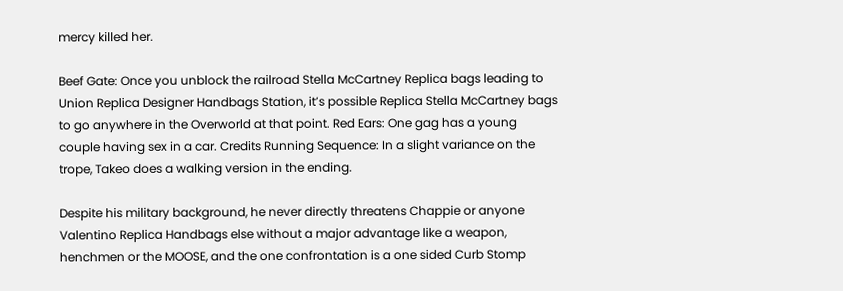mercy killed her.

Beef Gate: Once you unblock the railroad Stella McCartney Replica bags leading to Union Replica Designer Handbags Station, it’s possible Replica Stella McCartney bags to go anywhere in the Overworld at that point. Red Ears: One gag has a young couple having sex in a car. Credits Running Sequence: In a slight variance on the trope, Takeo does a walking version in the ending.

Despite his military background, he never directly threatens Chappie or anyone Valentino Replica Handbags else without a major advantage like a weapon, henchmen or the MOOSE, and the one confrontation is a one sided Curb Stomp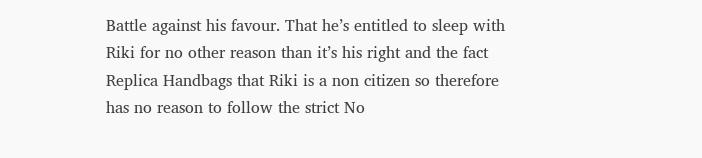Battle against his favour. That he’s entitled to sleep with Riki for no other reason than it’s his right and the fact Replica Handbags that Riki is a non citizen so therefore has no reason to follow the strict No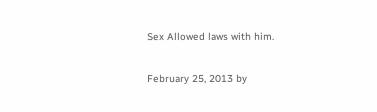Sex Allowed laws with him.

February 25, 2013 by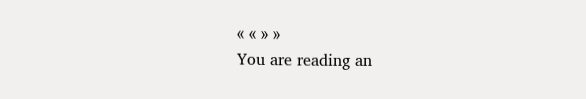« « » »
You are reading an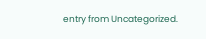entry from Uncategorized.